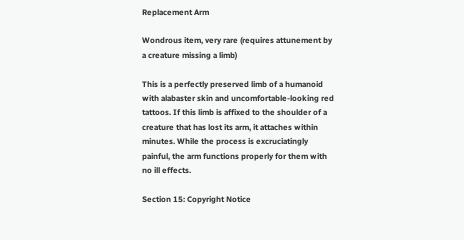Replacement Arm

Wondrous item, very rare (requires attunement by a creature missing a limb)

This is a perfectly preserved limb of a humanoid with alabaster skin and uncomfortable-looking red tattoos. If this limb is affixed to the shoulder of a creature that has lost its arm, it attaches within minutes. While the process is excruciatingly painful, the arm functions properly for them with no ill effects.

Section 15: Copyright Notice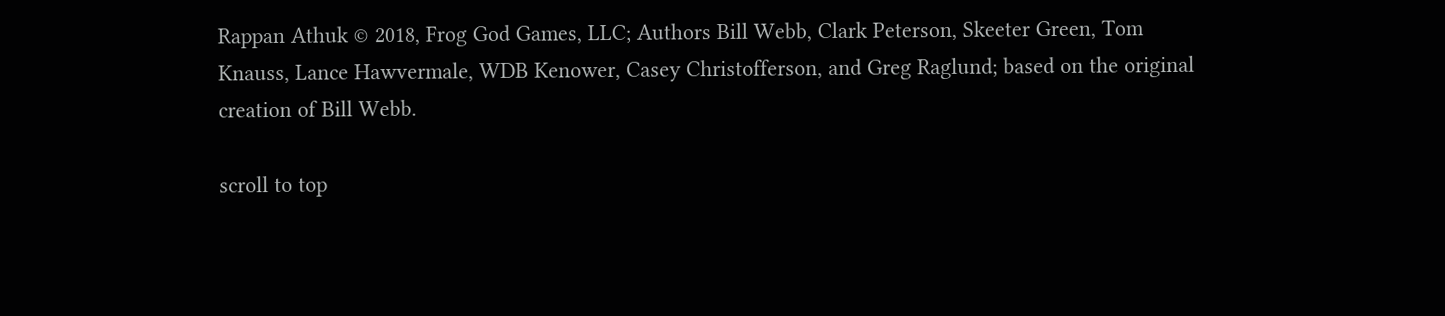Rappan Athuk © 2018, Frog God Games, LLC; Authors Bill Webb, Clark Peterson, Skeeter Green, Tom Knauss, Lance Hawvermale, WDB Kenower, Casey Christofferson, and Greg Raglund; based on the original creation of Bill Webb.

scroll to top